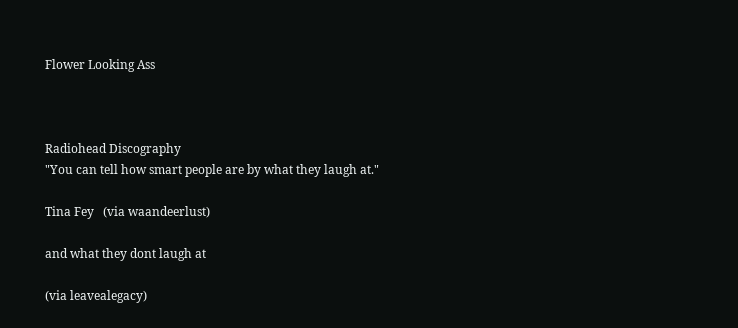Flower Looking Ass



Radiohead Discography
"You can tell how smart people are by what they laugh at."

Tina Fey   (via waandeerlust)

and what they dont laugh at

(via leavealegacy)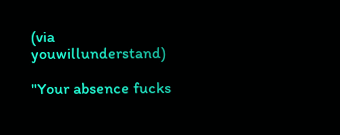(via youwillunderstand)

"Your absence fucks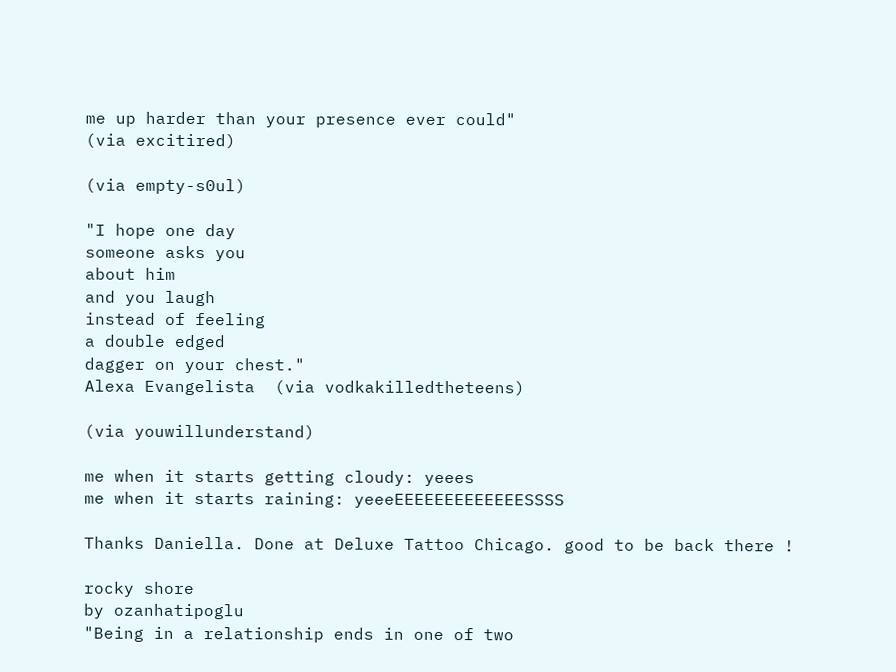me up harder than your presence ever could"
(via excitired)

(via empty-s0ul)

"I hope one day
someone asks you
about him
and you laugh
instead of feeling
a double edged
dagger on your chest."
Alexa Evangelista  (via vodkakilledtheteens)

(via youwillunderstand)

me when it starts getting cloudy: yeees
me when it starts raining: yeeeEEEEEEEEEEEEESSSS

Thanks Daniella. Done at Deluxe Tattoo Chicago. good to be back there !

rocky shore
by ozanhatipoglu
"Being in a relationship ends in one of two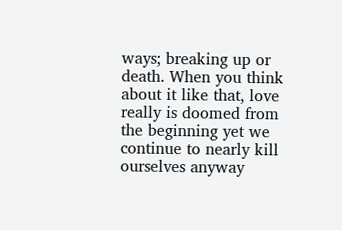ways; breaking up or death. When you think about it like that, love really is doomed from the beginning yet we continue to nearly kill ourselves anyway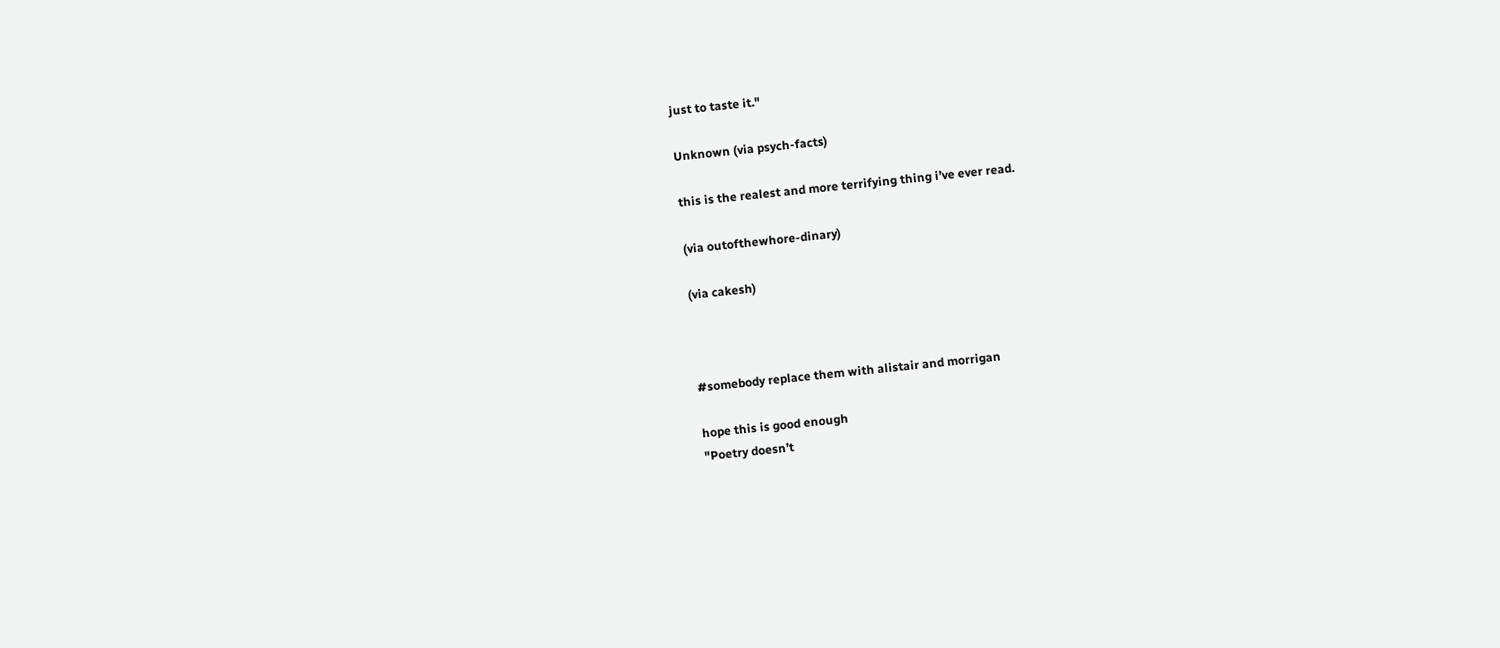just to taste it."

Unknown (via psych-facts)

this is the realest and more terrifying thing i’ve ever read.

(via outofthewhore-dinary)

(via cakesh)



#somebody replace them with alistair and morrigan

hope this is good enough
"Poetry doesn’t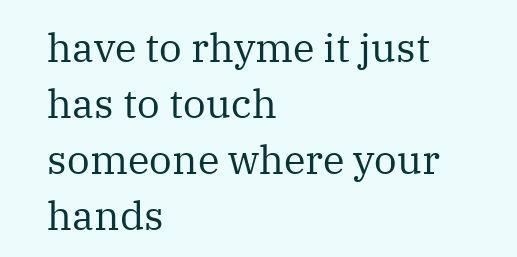have to rhyme it just has to touch someone where your hands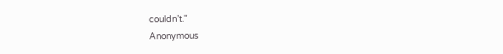couldn’t."
Anonymous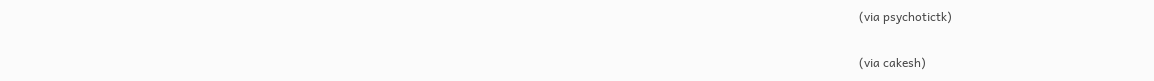(via psychotictk)

(via cakesh)